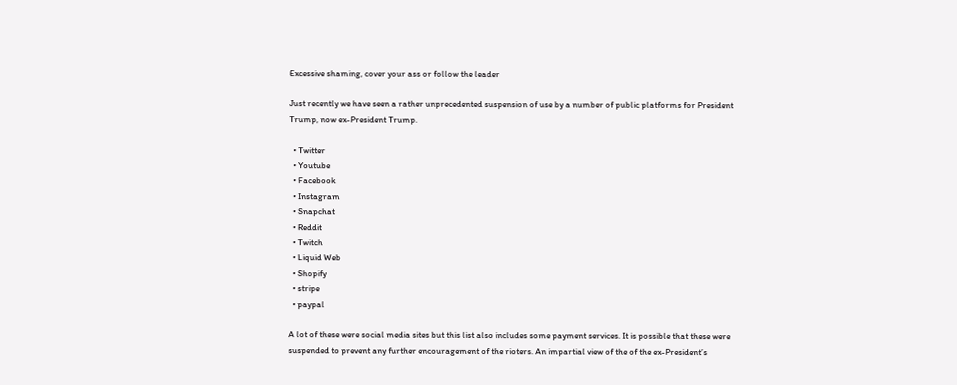Excessive shaming, cover your ass or follow the leader

Just recently we have seen a rather unprecedented suspension of use by a number of public platforms for President Trump, now ex-President Trump.

  • Twitter
  • Youtube
  • Facebook
  • Instagram
  • Snapchat
  • Reddit
  • Twitch
  • Liquid Web
  • Shopify
  • stripe
  • paypal

A lot of these were social media sites but this list also includes some payment services. It is possible that these were suspended to prevent any further encouragement of the rioters. An impartial view of the of the ex-President’s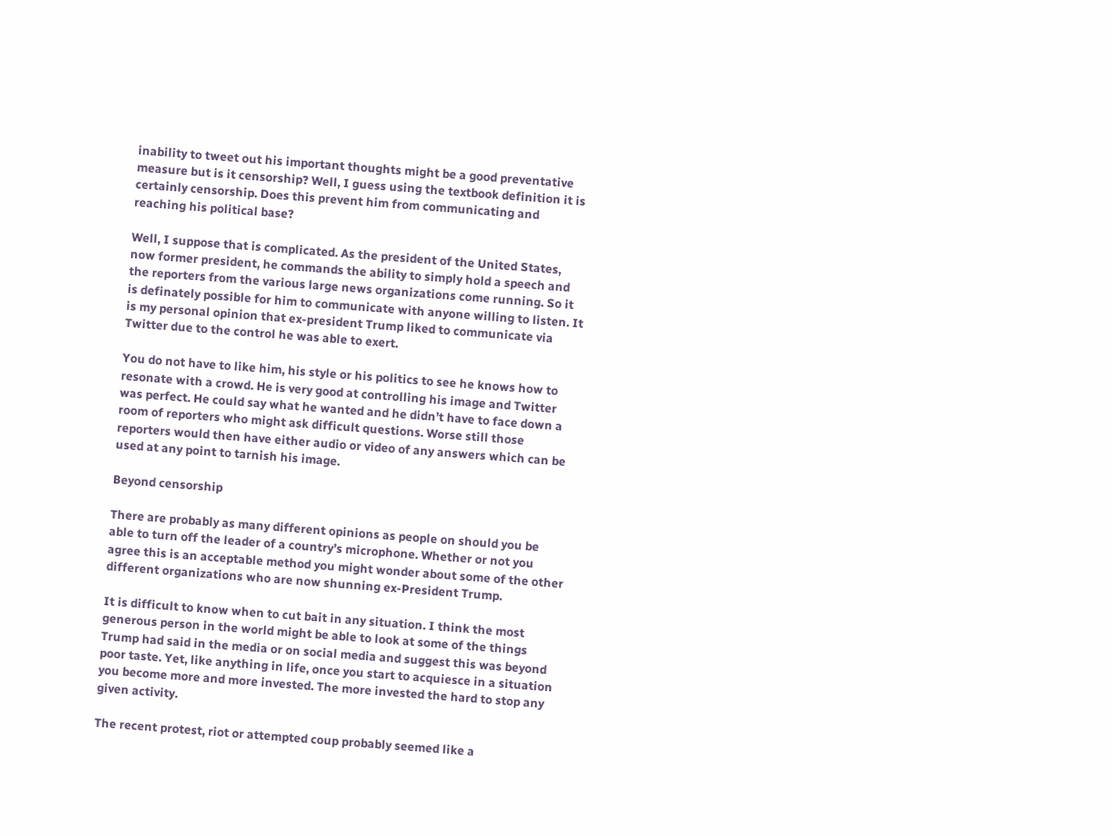inability to tweet out his important thoughts might be a good preventative measure but is it censorship? Well, I guess using the textbook definition it is certainly censorship. Does this prevent him from communicating and reaching his political base?

Well, I suppose that is complicated. As the president of the United States, now former president, he commands the ability to simply hold a speech and the reporters from the various large news organizations come running. So it is definately possible for him to communicate with anyone willing to listen. It is my personal opinion that ex-president Trump liked to communicate via Twitter due to the control he was able to exert.

You do not have to like him, his style or his politics to see he knows how to resonate with a crowd. He is very good at controlling his image and Twitter was perfect. He could say what he wanted and he didn’t have to face down a room of reporters who might ask difficult questions. Worse still those reporters would then have either audio or video of any answers which can be used at any point to tarnish his image.

Beyond censorship

There are probably as many different opinions as people on should you be able to turn off the leader of a country’s microphone. Whether or not you agree this is an acceptable method you might wonder about some of the other different organizations who are now shunning ex-President Trump.

It is difficult to know when to cut bait in any situation. I think the most generous person in the world might be able to look at some of the things Trump had said in the media or on social media and suggest this was beyond poor taste. Yet, like anything in life, once you start to acquiesce in a situation you become more and more invested. The more invested the hard to stop any given activity.

The recent protest, riot or attempted coup probably seemed like a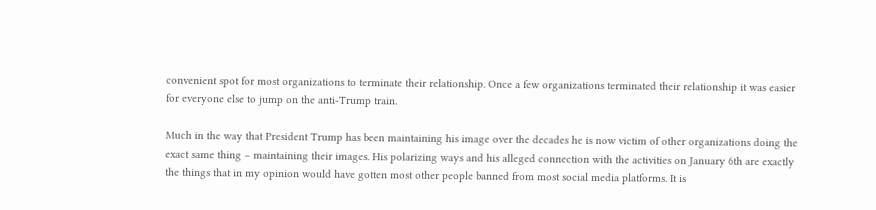convenient spot for most organizations to terminate their relationship. Once a few organizations terminated their relationship it was easier for everyone else to jump on the anti-Trump train.

Much in the way that President Trump has been maintaining his image over the decades he is now victim of other organizations doing the exact same thing – maintaining their images. His polarizing ways and his alleged connection with the activities on January 6th are exactly the things that in my opinion would have gotten most other people banned from most social media platforms. It is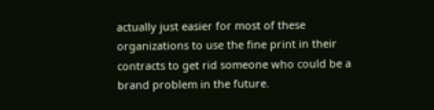actually just easier for most of these organizations to use the fine print in their contracts to get rid someone who could be a brand problem in the future.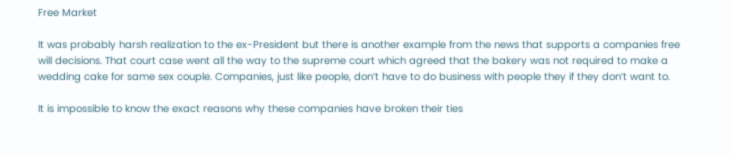Free Market

It was probably harsh realization to the ex-President but there is another example from the news that supports a companies free will decisions. That court case went all the way to the supreme court which agreed that the bakery was not required to make a wedding cake for same sex couple. Companies, just like people, don’t have to do business with people they if they don’t want to.

It is impossible to know the exact reasons why these companies have broken their ties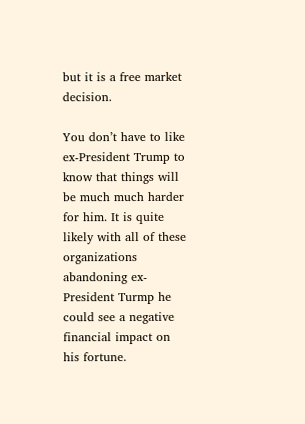but it is a free market decision.

You don’t have to like ex-President Trump to know that things will be much much harder for him. It is quite likely with all of these organizations abandoning ex-President Turmp he could see a negative financial impact on his fortune.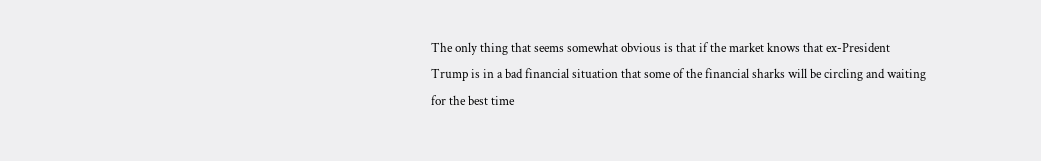The only thing that seems somewhat obvious is that if the market knows that ex-President Trump is in a bad financial situation that some of the financial sharks will be circling and waiting for the best time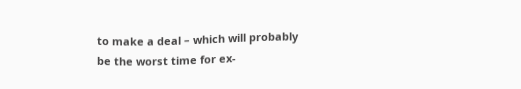to make a deal – which will probably be the worst time for ex-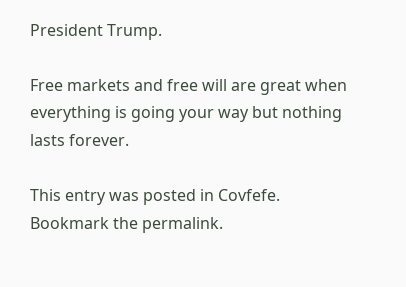President Trump.

Free markets and free will are great when everything is going your way but nothing lasts forever.

This entry was posted in Covfefe. Bookmark the permalink.